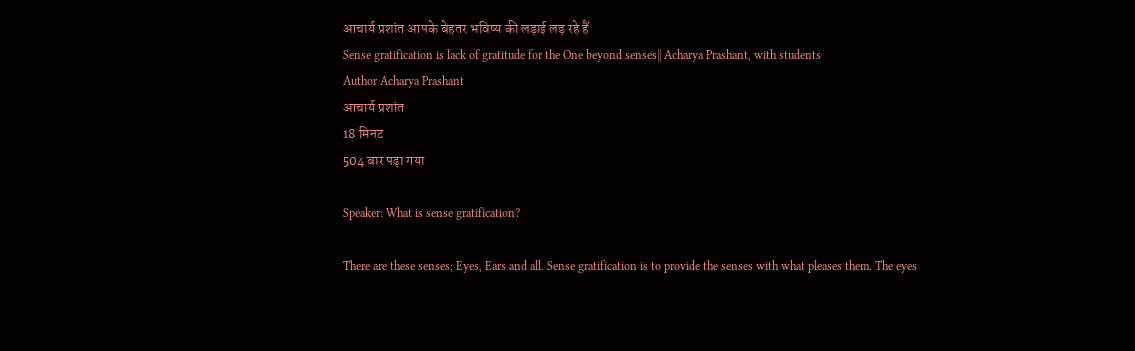आचार्य प्रशांत आपके बेहतर भविष्य की लड़ाई लड़ रहे हैं
Sense gratification is lack of gratitude for the One beyond senses|| Acharya Prashant, with students
Author Acharya Prashant
आचार्य प्रशांत
18 मिनट
504 बार पढ़ा गया

Speaker: What is sense gratification?

There are these senses; Eyes, Ears and all. Sense gratification is to provide the senses with what pleases them. The eyes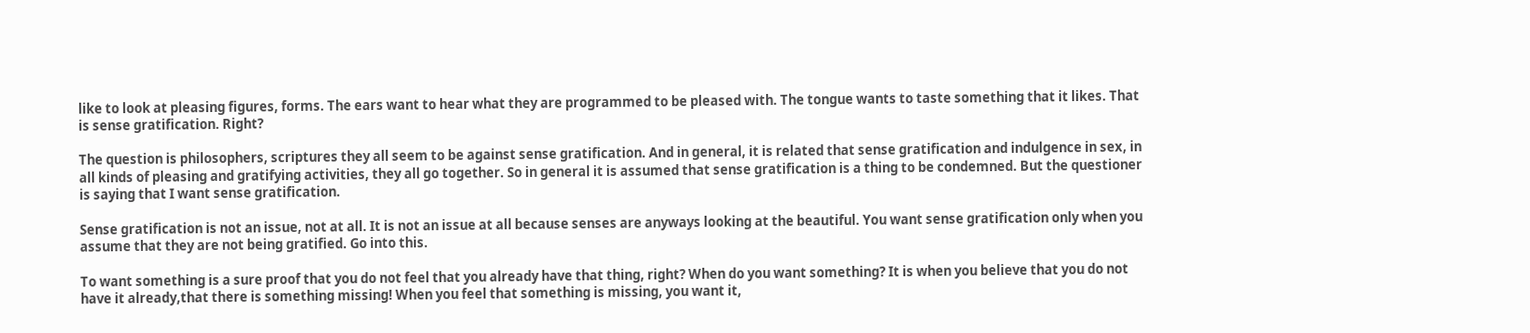like to look at pleasing figures, forms. The ears want to hear what they are programmed to be pleased with. The tongue wants to taste something that it likes. That is sense gratification. Right?

The question is philosophers, scriptures they all seem to be against sense gratification. And in general, it is related that sense gratification and indulgence in sex, in all kinds of pleasing and gratifying activities, they all go together. So in general it is assumed that sense gratification is a thing to be condemned. But the questioner is saying that I want sense gratification.

Sense gratification is not an issue, not at all. It is not an issue at all because senses are anyways looking at the beautiful. You want sense gratification only when you assume that they are not being gratified. Go into this.

To want something is a sure proof that you do not feel that you already have that thing, right? When do you want something? It is when you believe that you do not have it already,that there is something missing! When you feel that something is missing, you want it,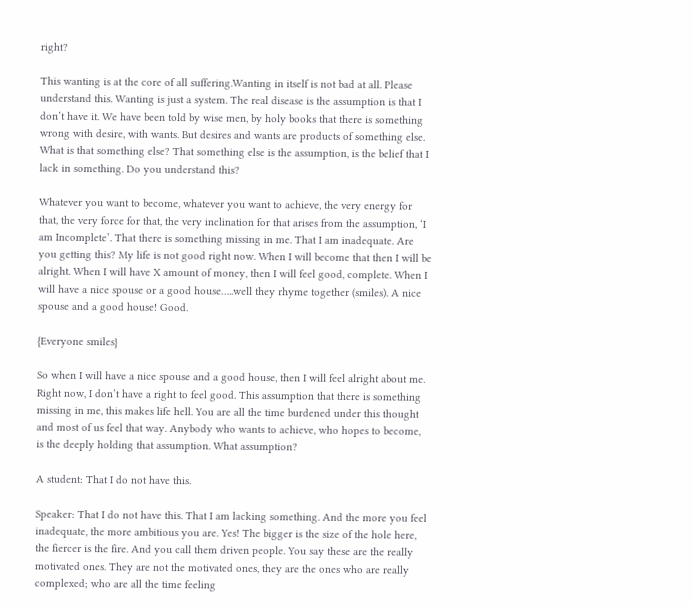right?

This wanting is at the core of all suffering.Wanting in itself is not bad at all. Please understand this. Wanting is just a system. The real disease is the assumption is that I don’t have it. We have been told by wise men, by holy books that there is something wrong with desire, with wants. But desires and wants are products of something else. What is that something else? That something else is the assumption, is the belief that I lack in something. Do you understand this?

Whatever you want to become, whatever you want to achieve, the very energy for that, the very force for that, the very inclination for that arises from the assumption, ‘I am Incomplete’. That there is something missing in me. That I am inadequate. Are you getting this? My life is not good right now. When I will become that then I will be alright. When I will have X amount of money, then I will feel good, complete. When I will have a nice spouse or a good house…..well they rhyme together (smiles). A nice spouse and a good house! Good.

{Everyone smiles}

So when I will have a nice spouse and a good house, then I will feel alright about me. Right now, I don’t have a right to feel good. This assumption that there is something missing in me, this makes life hell. You are all the time burdened under this thought and most of us feel that way. Anybody who wants to achieve, who hopes to become, is the deeply holding that assumption. What assumption?

A student: That I do not have this.

Speaker: That I do not have this. That I am lacking something. And the more you feel inadequate, the more ambitious you are. Yes! The bigger is the size of the hole here, the fiercer is the fire. And you call them driven people. You say these are the really motivated ones. They are not the motivated ones, they are the ones who are really complexed; who are all the time feeling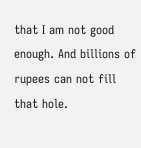that I am not good enough. And billions of rupees can not fill that hole.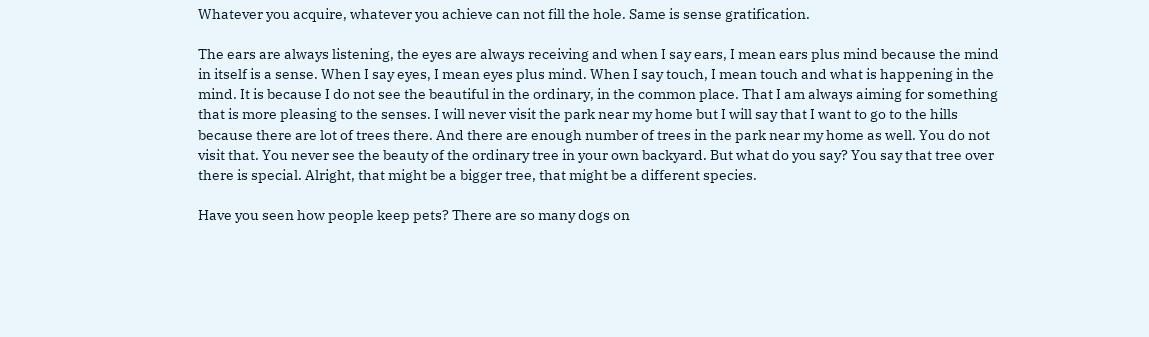Whatever you acquire, whatever you achieve can not fill the hole. Same is sense gratification.

The ears are always listening, the eyes are always receiving and when I say ears, I mean ears plus mind because the mind in itself is a sense. When I say eyes, I mean eyes plus mind. When I say touch, I mean touch and what is happening in the mind. It is because I do not see the beautiful in the ordinary, in the common place. That I am always aiming for something that is more pleasing to the senses. I will never visit the park near my home but I will say that I want to go to the hills because there are lot of trees there. And there are enough number of trees in the park near my home as well. You do not visit that. You never see the beauty of the ordinary tree in your own backyard. But what do you say? You say that tree over there is special. Alright, that might be a bigger tree, that might be a different species.

Have you seen how people keep pets? There are so many dogs on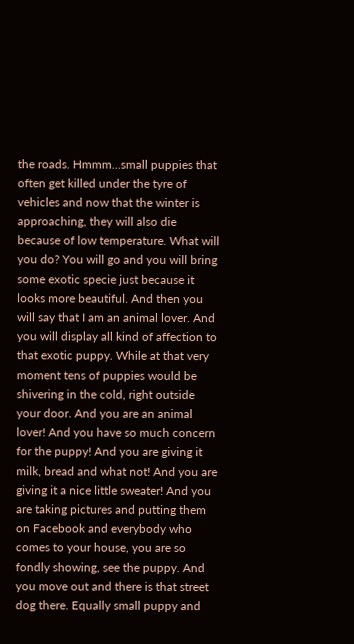the roads. Hmmm…small puppies that often get killed under the tyre of vehicles and now that the winter is approaching, they will also die because of low temperature. What will you do? You will go and you will bring some exotic specie just because it looks more beautiful. And then you will say that I am an animal lover. And you will display all kind of affection to that exotic puppy. While at that very moment tens of puppies would be shivering in the cold, right outside your door. And you are an animal lover! And you have so much concern for the puppy! And you are giving it milk, bread and what not! And you are giving it a nice little sweater! And you are taking pictures and putting them on Facebook and everybody who comes to your house, you are so fondly showing, see the puppy. And you move out and there is that street dog there. Equally small puppy and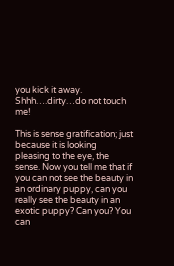you kick it away. Shhh….dirty…do not touch me!

This is sense gratification; just because it is looking pleasing to the eye, the sense. Now you tell me that if you can not see the beauty in an ordinary puppy, can you really see the beauty in an exotic puppy? Can you? You can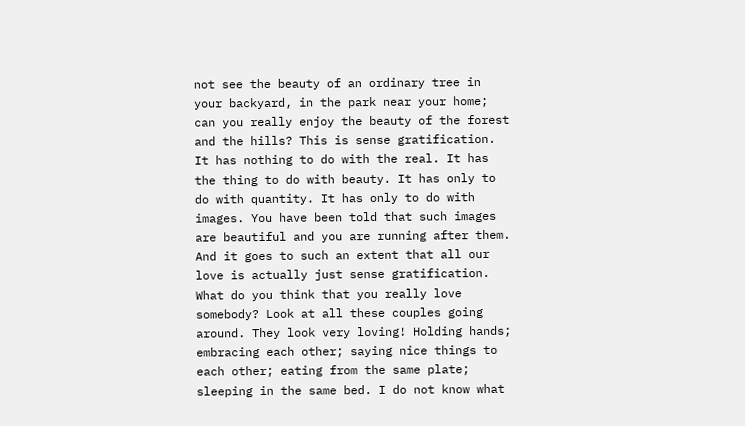not see the beauty of an ordinary tree in your backyard, in the park near your home; can you really enjoy the beauty of the forest and the hills? This is sense gratification. It has nothing to do with the real. It has the thing to do with beauty. It has only to do with quantity. It has only to do with images. You have been told that such images are beautiful and you are running after them. And it goes to such an extent that all our love is actually just sense gratification. What do you think that you really love somebody? Look at all these couples going around. They look very loving! Holding hands; embracing each other; saying nice things to each other; eating from the same plate; sleeping in the same bed. I do not know what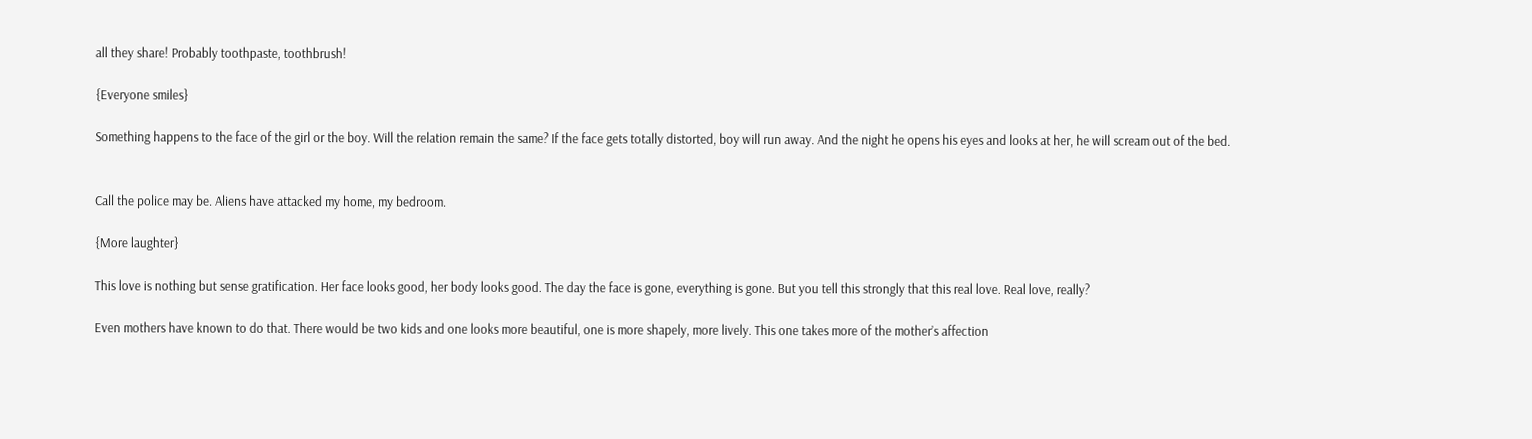all they share! Probably toothpaste, toothbrush!

{Everyone smiles}

Something happens to the face of the girl or the boy. Will the relation remain the same? If the face gets totally distorted, boy will run away. And the night he opens his eyes and looks at her, he will scream out of the bed.


Call the police may be. Aliens have attacked my home, my bedroom.

{More laughter}

This love is nothing but sense gratification. Her face looks good, her body looks good. The day the face is gone, everything is gone. But you tell this strongly that this real love. Real love, really?

Even mothers have known to do that. There would be two kids and one looks more beautiful, one is more shapely, more lively. This one takes more of the mother’s affection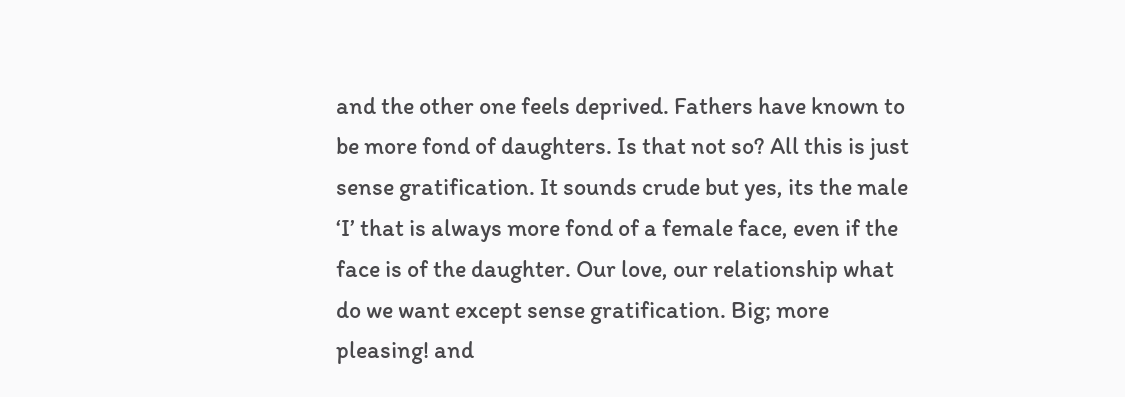and the other one feels deprived. Fathers have known to be more fond of daughters. Is that not so? All this is just sense gratification. It sounds crude but yes, its the male ‘I’ that is always more fond of a female face, even if the face is of the daughter. Our love, our relationship what do we want except sense gratification. Big; more pleasing! and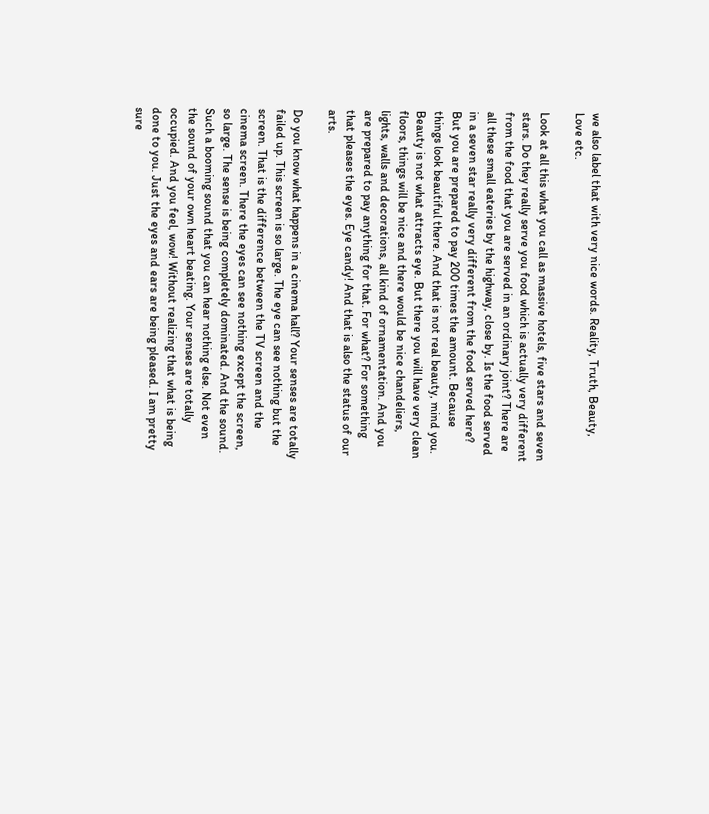we also label that with very nice words. Reality, Truth, Beauty, Love etc.

Look at all this what you call as massive hotels, five stars and seven stars. Do they really serve you food which is actually very different from the food that you are served in an ordinary joint? There are all these small eateries by the highway, close by. Is the food served in a seven star really very different from the food served here? But you are prepared to pay 200 times the amount. Because things look beautiful there. And that is not real beauty, mind you. Beauty is not what attracts eye. But there you will have very clean floors, things will be nice and there would be nice chandeliers, lights, walls and decorations, all kind of ornamentation. And you are prepared to pay anything for that. For what? For something that pleases the eyes. Eye candy! And that is also the status of our arts.

Do you know what happens in a cinema hall? Your senses are totally failed up. This screen is so large. The eye can see nothing but the screen. That is the difference between the TV screen and the cinema screen. There the eyes can see nothing except the screen, so large. The sense is being completely dominated. And the sound. Such a booming sound that you can hear nothing else. Not even the sound of your own heart beating. Your senses are totally occupied. And you feel, wow! Without realizing that what is being done to you. Just the eyes and ears are being pleased. I am pretty sure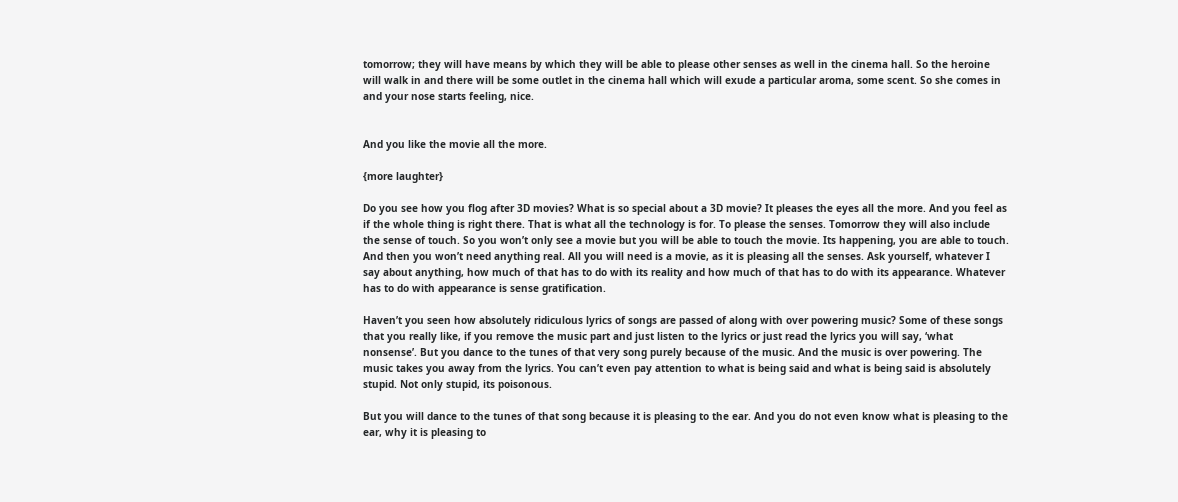tomorrow; they will have means by which they will be able to please other senses as well in the cinema hall. So the heroine will walk in and there will be some outlet in the cinema hall which will exude a particular aroma, some scent. So she comes in and your nose starts feeling, nice.


And you like the movie all the more.

{more laughter}

Do you see how you flog after 3D movies? What is so special about a 3D movie? It pleases the eyes all the more. And you feel as if the whole thing is right there. That is what all the technology is for. To please the senses. Tomorrow they will also include the sense of touch. So you won’t only see a movie but you will be able to touch the movie. Its happening, you are able to touch. And then you won’t need anything real. All you will need is a movie, as it is pleasing all the senses. Ask yourself, whatever I say about anything, how much of that has to do with its reality and how much of that has to do with its appearance. Whatever has to do with appearance is sense gratification.

Haven’t you seen how absolutely ridiculous lyrics of songs are passed of along with over powering music? Some of these songs that you really like, if you remove the music part and just listen to the lyrics or just read the lyrics you will say, ‘what nonsense’. But you dance to the tunes of that very song purely because of the music. And the music is over powering. The music takes you away from the lyrics. You can’t even pay attention to what is being said and what is being said is absolutely stupid. Not only stupid, its poisonous.

But you will dance to the tunes of that song because it is pleasing to the ear. And you do not even know what is pleasing to the ear, why it is pleasing to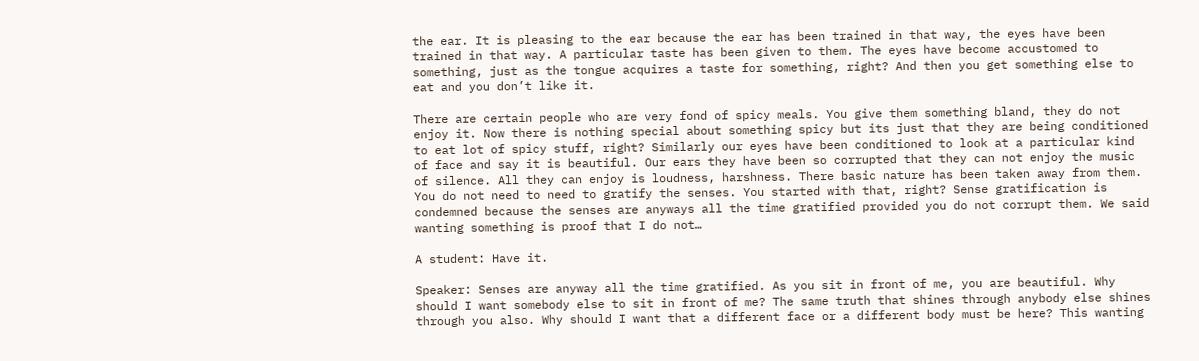the ear. It is pleasing to the ear because the ear has been trained in that way, the eyes have been trained in that way. A particular taste has been given to them. The eyes have become accustomed to something, just as the tongue acquires a taste for something, right? And then you get something else to eat and you don’t like it.

There are certain people who are very fond of spicy meals. You give them something bland, they do not enjoy it. Now there is nothing special about something spicy but its just that they are being conditioned to eat lot of spicy stuff, right? Similarly our eyes have been conditioned to look at a particular kind of face and say it is beautiful. Our ears they have been so corrupted that they can not enjoy the music of silence. All they can enjoy is loudness, harshness. There basic nature has been taken away from them. You do not need to need to gratify the senses. You started with that, right? Sense gratification is condemned because the senses are anyways all the time gratified provided you do not corrupt them. We said wanting something is proof that I do not…

A student: Have it.

Speaker: Senses are anyway all the time gratified. As you sit in front of me, you are beautiful. Why should I want somebody else to sit in front of me? The same truth that shines through anybody else shines through you also. Why should I want that a different face or a different body must be here? This wanting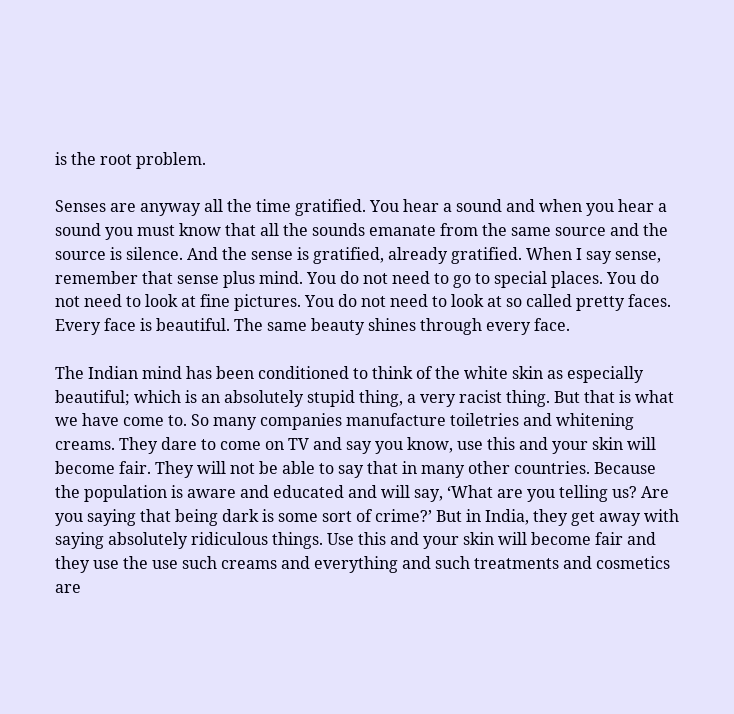is the root problem.

Senses are anyway all the time gratified. You hear a sound and when you hear a sound you must know that all the sounds emanate from the same source and the source is silence. And the sense is gratified, already gratified. When I say sense, remember that sense plus mind. You do not need to go to special places. You do not need to look at fine pictures. You do not need to look at so called pretty faces. Every face is beautiful. The same beauty shines through every face.

The Indian mind has been conditioned to think of the white skin as especially beautiful; which is an absolutely stupid thing, a very racist thing. But that is what we have come to. So many companies manufacture toiletries and whitening creams. They dare to come on TV and say you know, use this and your skin will become fair. They will not be able to say that in many other countries. Because the population is aware and educated and will say, ‘What are you telling us? Are you saying that being dark is some sort of crime?’ But in India, they get away with saying absolutely ridiculous things. Use this and your skin will become fair and they use the use such creams and everything and such treatments and cosmetics are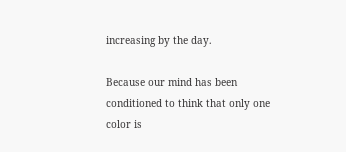increasing by the day.

Because our mind has been conditioned to think that only one color is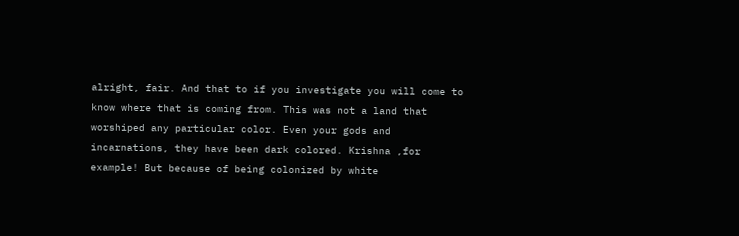alright, fair. And that to if you investigate you will come to know where that is coming from. This was not a land that worshiped any particular color. Even your gods and incarnations, they have been dark colored. Krishna ,for example! But because of being colonized by white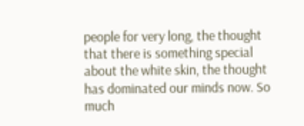people for very long, the thought that there is something special about the white skin, the thought has dominated our minds now. So much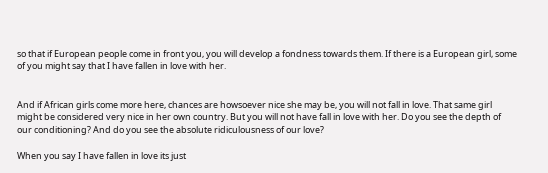so that if European people come in front you, you will develop a fondness towards them. If there is a European girl, some of you might say that I have fallen in love with her.


And if African girls come more here, chances are howsoever nice she may be, you will not fall in love. That same girl might be considered very nice in her own country. But you will not have fall in love with her. Do you see the depth of our conditioning? And do you see the absolute ridiculousness of our love?

When you say I have fallen in love its just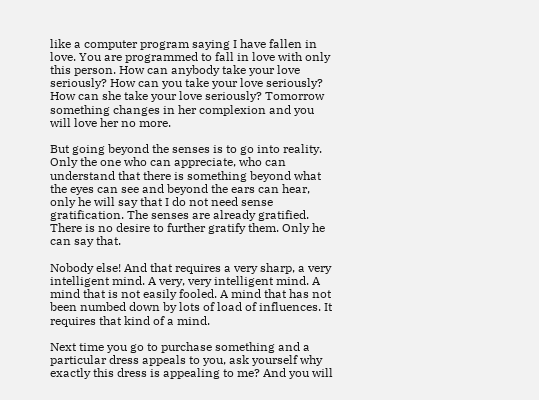like a computer program saying I have fallen in love. You are programmed to fall in love with only this person. How can anybody take your love seriously? How can you take your love seriously? How can she take your love seriously? Tomorrow something changes in her complexion and you will love her no more.

But going beyond the senses is to go into reality. Only the one who can appreciate, who can understand that there is something beyond what the eyes can see and beyond the ears can hear, only he will say that I do not need sense gratification. The senses are already gratified. There is no desire to further gratify them. Only he can say that.

Nobody else! And that requires a very sharp, a very intelligent mind. A very, very intelligent mind. A mind that is not easily fooled. A mind that has not been numbed down by lots of load of influences. It requires that kind of a mind.

Next time you go to purchase something and a particular dress appeals to you, ask yourself why exactly this dress is appealing to me? And you will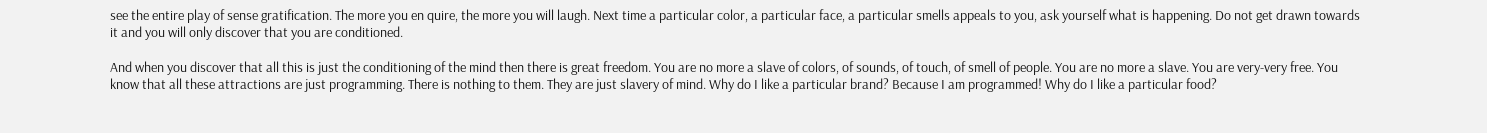see the entire play of sense gratification. The more you en quire, the more you will laugh. Next time a particular color, a particular face, a particular smells appeals to you, ask yourself what is happening. Do not get drawn towards it and you will only discover that you are conditioned.

And when you discover that all this is just the conditioning of the mind then there is great freedom. You are no more a slave of colors, of sounds, of touch, of smell of people. You are no more a slave. You are very-very free. You know that all these attractions are just programming. There is nothing to them. They are just slavery of mind. Why do I like a particular brand? Because I am programmed! Why do I like a particular food?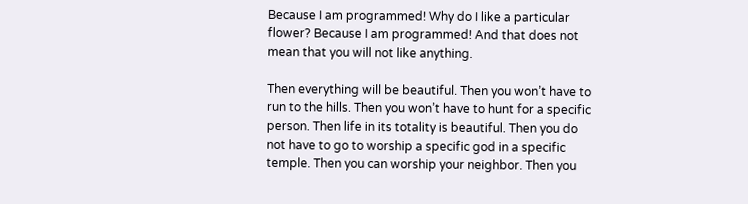Because I am programmed! Why do I like a particular flower? Because I am programmed! And that does not mean that you will not like anything.

Then everything will be beautiful. Then you won’t have to run to the hills. Then you won’t have to hunt for a specific person. Then life in its totality is beautiful. Then you do not have to go to worship a specific god in a specific temple. Then you can worship your neighbor. Then you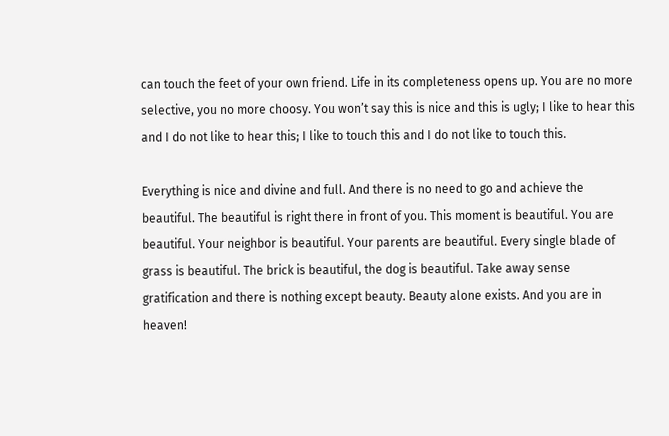can touch the feet of your own friend. Life in its completeness opens up. You are no more selective, you no more choosy. You won’t say this is nice and this is ugly; I like to hear this and I do not like to hear this; I like to touch this and I do not like to touch this.

Everything is nice and divine and full. And there is no need to go and achieve the beautiful. The beautiful is right there in front of you. This moment is beautiful. You are beautiful. Your neighbor is beautiful. Your parents are beautiful. Every single blade of grass is beautiful. The brick is beautiful, the dog is beautiful. Take away sense gratification and there is nothing except beauty. Beauty alone exists. And you are in heaven!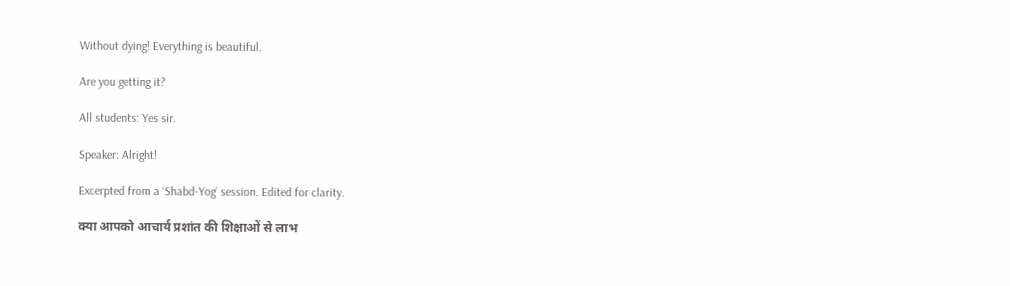Without dying! Everything is beautiful.

Are you getting it?

All students: Yes sir.

Speaker: Alright!

Excerpted from a ‘Shabd-Yog’ session. Edited for clarity.

क्या आपको आचार्य प्रशांत की शिक्षाओं से लाभ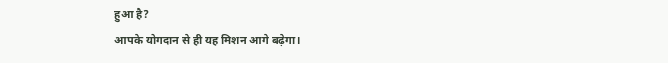हुआ है?
आपके योगदान से ही यह मिशन आगे बढ़ेगा।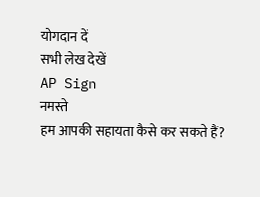योगदान दें
सभी लेख देखें
AP Sign
नमस्ते
हम आपकी सहायता कैसे कर सकते हैं?